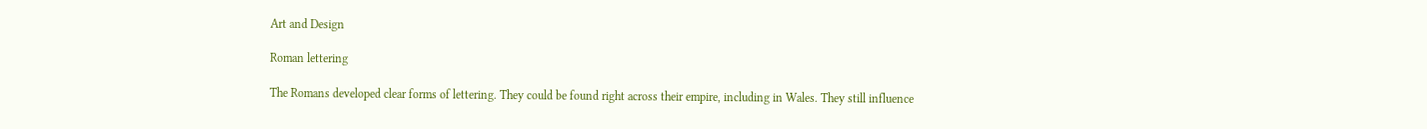Art and Design

Roman lettering

The Romans developed clear forms of lettering. They could be found right across their empire, including in Wales. They still influence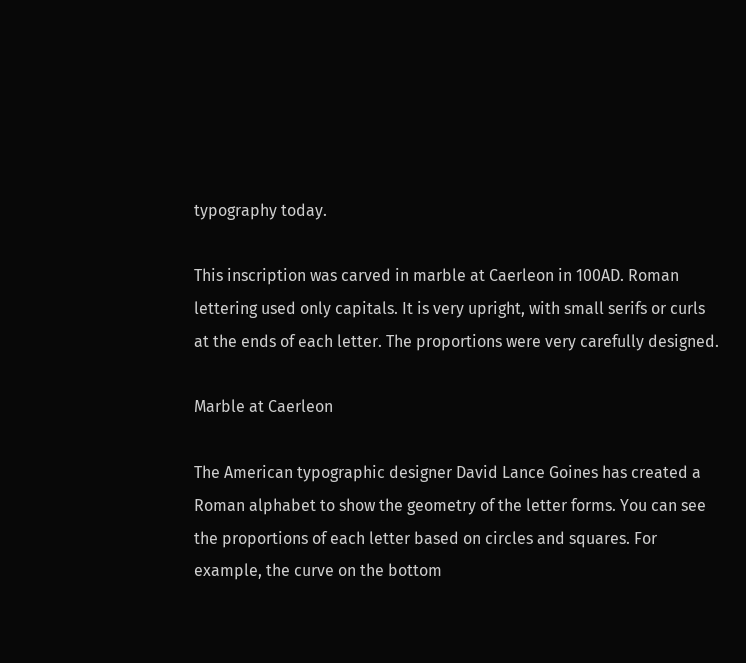typography today.

This inscription was carved in marble at Caerleon in 100AD. Roman lettering used only capitals. It is very upright, with small serifs or curls at the ends of each letter. The proportions were very carefully designed.

Marble at Caerleon

The American typographic designer David Lance Goines has created a Roman alphabet to show the geometry of the letter forms. You can see the proportions of each letter based on circles and squares. For example, the curve on the bottom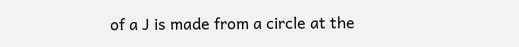of a J is made from a circle at the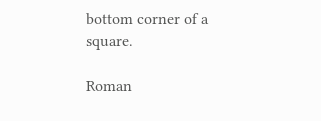bottom corner of a square.

Roman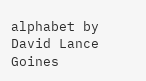alphabet by David Lance Goines